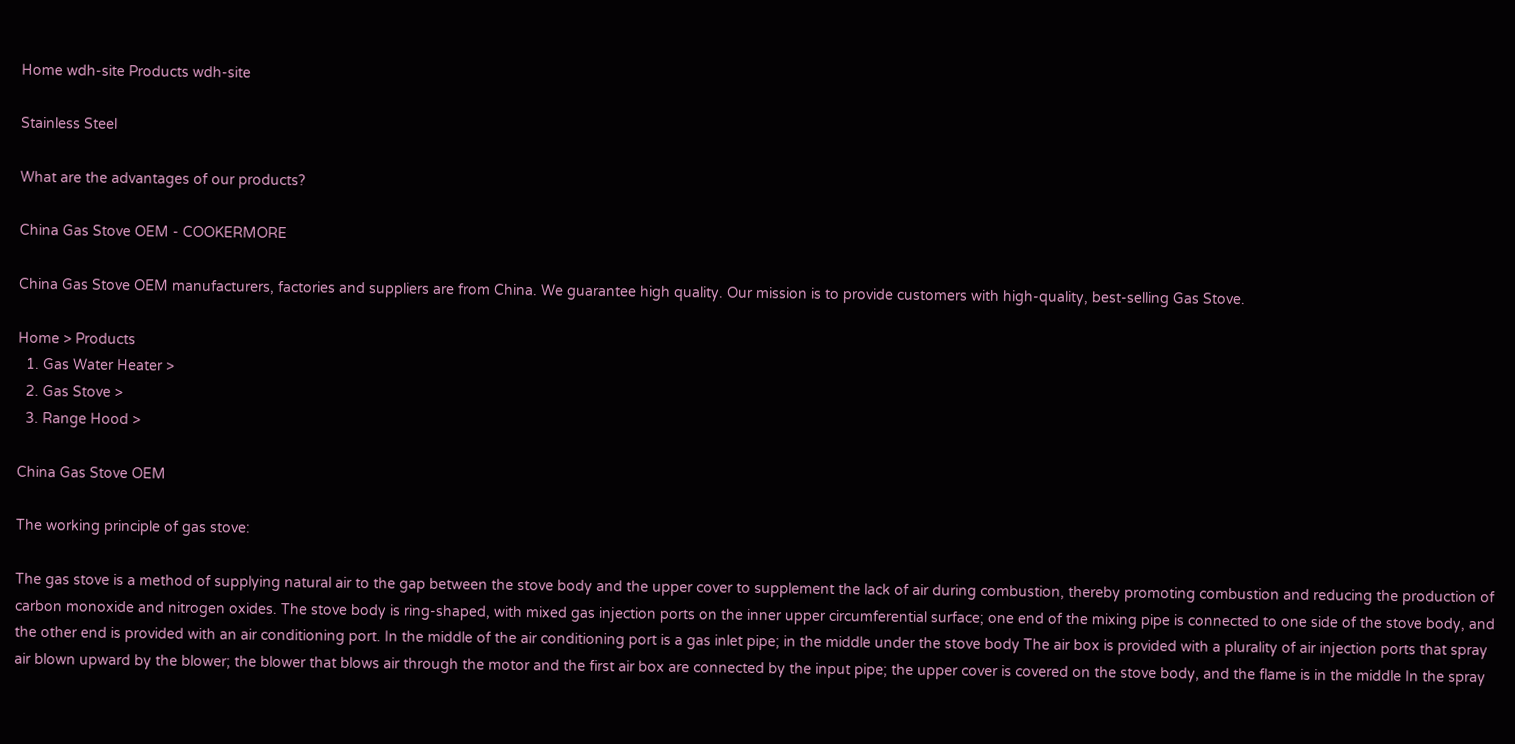Home wdh-site Products wdh-site

Stainless Steel

What are the advantages of our products?

China Gas Stove OEM - COOKERMORE

China Gas Stove OEM manufacturers, factories and suppliers are from China. We guarantee high quality. Our mission is to provide customers with high-quality, best-selling Gas Stove.

Home > Products
  1. Gas Water Heater >
  2. Gas Stove >
  3. Range Hood >

China Gas Stove OEM

The working principle of gas stove:

The gas stove is a method of supplying natural air to the gap between the stove body and the upper cover to supplement the lack of air during combustion, thereby promoting combustion and reducing the production of carbon monoxide and nitrogen oxides. The stove body is ring-shaped, with mixed gas injection ports on the inner upper circumferential surface; one end of the mixing pipe is connected to one side of the stove body, and the other end is provided with an air conditioning port. In the middle of the air conditioning port is a gas inlet pipe; in the middle under the stove body The air box is provided with a plurality of air injection ports that spray air blown upward by the blower; the blower that blows air through the motor and the first air box are connected by the input pipe; the upper cover is covered on the stove body, and the flame is in the middle In the spray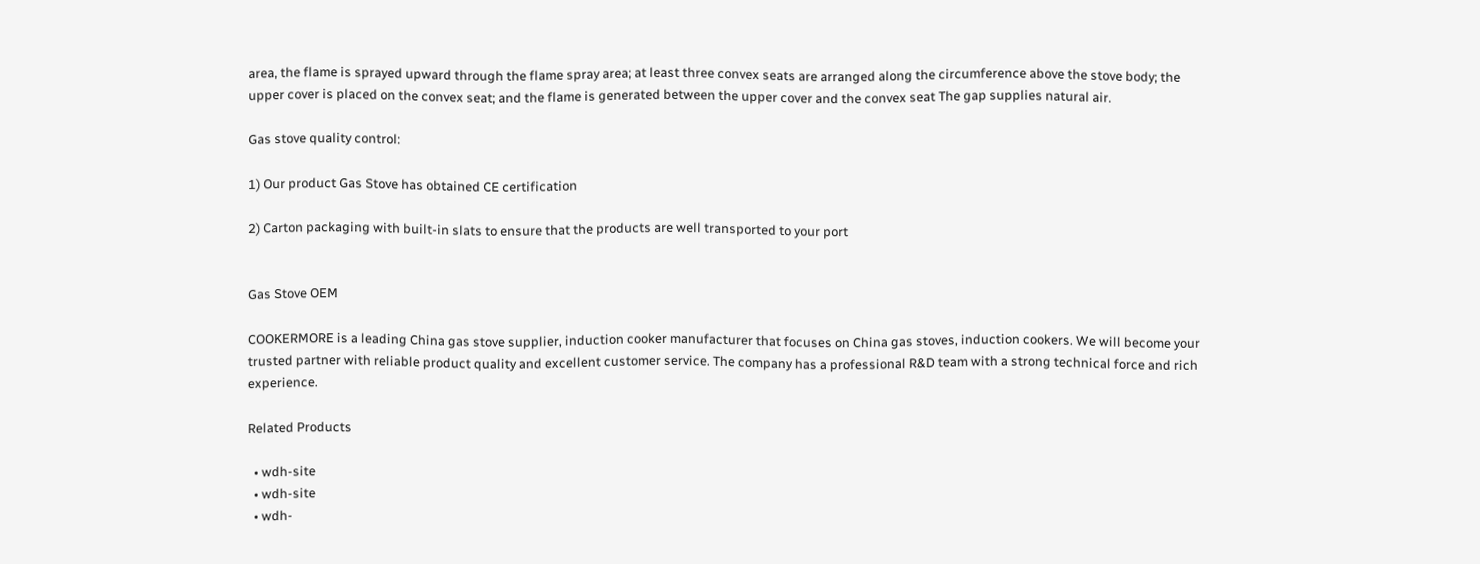area, the flame is sprayed upward through the flame spray area; at least three convex seats are arranged along the circumference above the stove body; the upper cover is placed on the convex seat; and the flame is generated between the upper cover and the convex seat The gap supplies natural air.

Gas stove quality control:

1) Our product Gas Stove has obtained CE certification

2) Carton packaging with built-in slats to ensure that the products are well transported to your port


Gas Stove OEM

COOKERMORE is a leading China gas stove supplier, induction cooker manufacturer that focuses on China gas stoves, induction cookers. We will become your trusted partner with reliable product quality and excellent customer service. The company has a professional R&D team with a strong technical force and rich experience.

Related Products

  • wdh-site
  • wdh-site
  • wdh-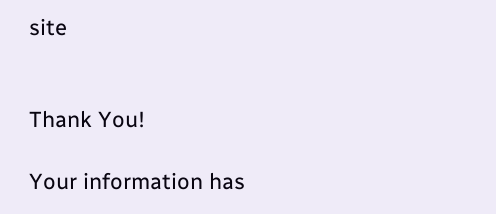site


Thank You!

Your information has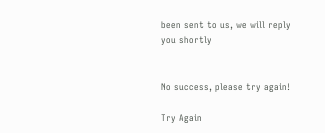been sent to us, we will reply you shortly


No success, please try again!

Try Again